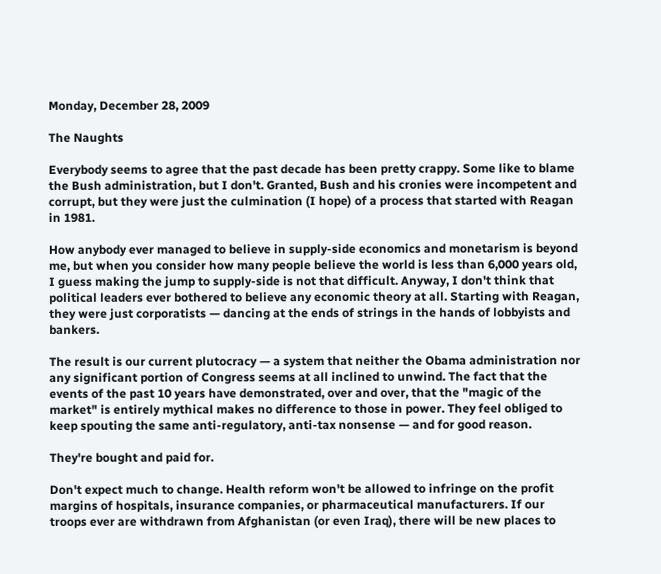Monday, December 28, 2009

The Naughts

Everybody seems to agree that the past decade has been pretty crappy. Some like to blame the Bush administration, but I don't. Granted, Bush and his cronies were incompetent and corrupt, but they were just the culmination (I hope) of a process that started with Reagan in 1981.

How anybody ever managed to believe in supply-side economics and monetarism is beyond me, but when you consider how many people believe the world is less than 6,000 years old, I guess making the jump to supply-side is not that difficult. Anyway, I don't think that political leaders ever bothered to believe any economic theory at all. Starting with Reagan, they were just corporatists — dancing at the ends of strings in the hands of lobbyists and bankers.

The result is our current plutocracy — a system that neither the Obama administration nor any significant portion of Congress seems at all inclined to unwind. The fact that the events of the past 10 years have demonstrated, over and over, that the "magic of the market" is entirely mythical makes no difference to those in power. They feel obliged to keep spouting the same anti-regulatory, anti-tax nonsense — and for good reason.

They're bought and paid for.

Don't expect much to change. Health reform won't be allowed to infringe on the profit margins of hospitals, insurance companies, or pharmaceutical manufacturers. If our troops ever are withdrawn from Afghanistan (or even Iraq), there will be new places to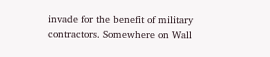invade for the benefit of military contractors. Somewhere on Wall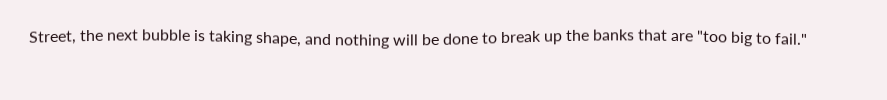Street, the next bubble is taking shape, and nothing will be done to break up the banks that are "too big to fail."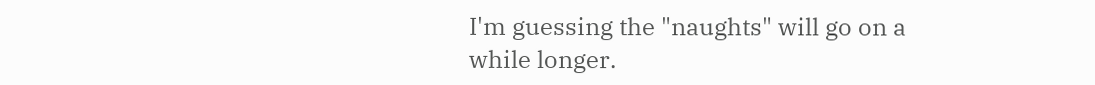I'm guessing the "naughts" will go on a while longer.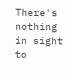There's nothing in sight to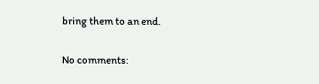bring them to an end.

No comments: